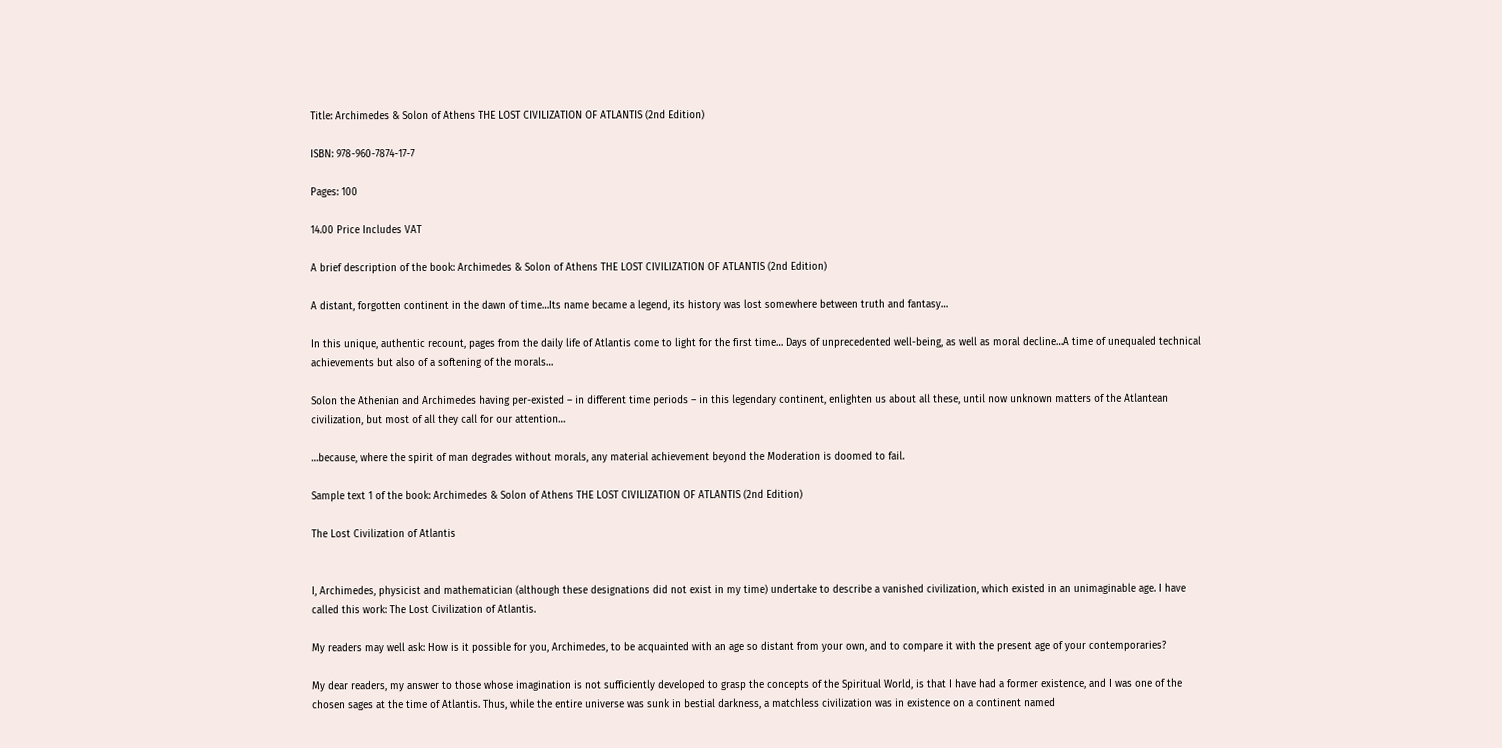Title: Archimedes & Solon of Athens THE LOST CIVILIZATION OF ATLANTIS (2nd Edition)

ISBN: 978-960-7874-17-7

Pages: 100

14.00 Price Includes VAT

A brief description of the book: Archimedes & Solon of Athens THE LOST CIVILIZATION OF ATLANTIS (2nd Edition)

A distant, forgotten continent in the dawn of time…Its name became a legend, its history was lost somewhere between truth and fantasy…

In this unique, authentic recount, pages from the daily life of Atlantis come to light for the first time… Days of unprecedented well-being, as well as moral decline…A time of unequaled technical achievements but also of a softening of the morals…

Solon the Athenian and Archimedes having per-existed – in different time periods – in this legendary continent, enlighten us about all these, until now unknown matters of the Atlantean civilization, but most of all they call for our attention…

…because, where the spirit of man degrades without morals, any material achievement beyond the Moderation is doomed to fail.

Sample text 1 of the book: Archimedes & Solon of Athens THE LOST CIVILIZATION OF ATLANTIS (2nd Edition)

The Lost Civilization of Atlantis


I, Archimedes, physicist and mathematician (although these designations did not exist in my time) undertake to describe a vanished civilization, which existed in an unimaginable age. I have called this work: The Lost Civilization of Atlantis.

My readers may well ask: How is it possible for you, Archimedes, to be acquainted with an age so distant from your own, and to compare it with the present age of your contemporaries?

My dear readers, my answer to those whose imagination is not sufficiently developed to grasp the concepts of the Spiritual World, is that I have had a former existence, and I was one of the chosen sages at the time of Atlantis. Thus, while the entire universe was sunk in bestial darkness, a matchless civilization was in existence on a continent named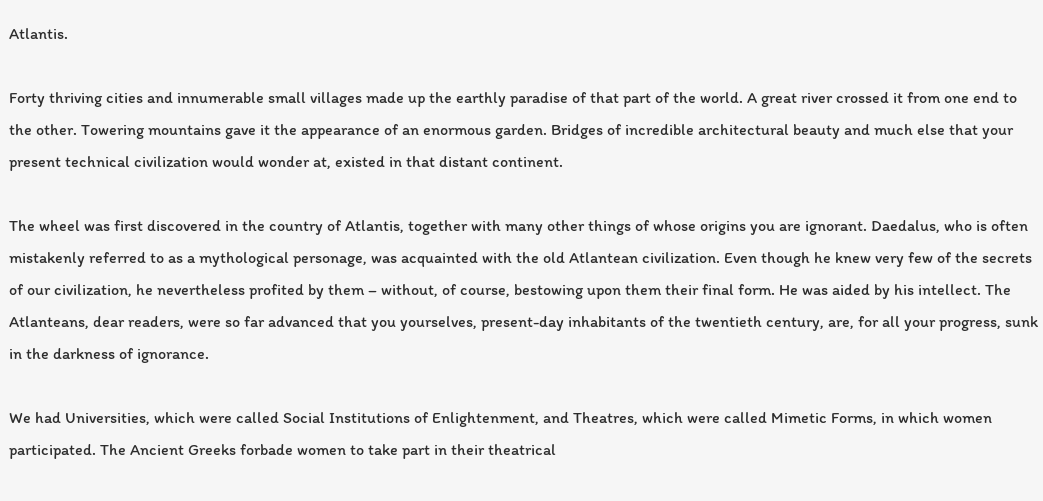Atlantis.

Forty thriving cities and innumerable small villages made up the earthly paradise of that part of the world. A great river crossed it from one end to the other. Towering mountains gave it the appearance of an enormous garden. Bridges of incredible architectural beauty and much else that your present technical civilization would wonder at, existed in that distant continent.

The wheel was first discovered in the country of Atlantis, together with many other things of whose origins you are ignorant. Daedalus, who is often mistakenly referred to as a mythological personage, was acquainted with the old Atlantean civilization. Even though he knew very few of the secrets of our civilization, he nevertheless profited by them – without, of course, bestowing upon them their final form. He was aided by his intellect. The Atlanteans, dear readers, were so far advanced that you yourselves, present-day inhabitants of the twentieth century, are, for all your progress, sunk in the darkness of ignorance.

We had Universities, which were called Social Institutions of Enlightenment, and Theatres, which were called Mimetic Forms, in which women participated. The Ancient Greeks forbade women to take part in their theatrical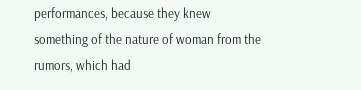performances, because they knew something of the nature of woman from the rumors, which had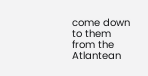come down to them from the Atlantean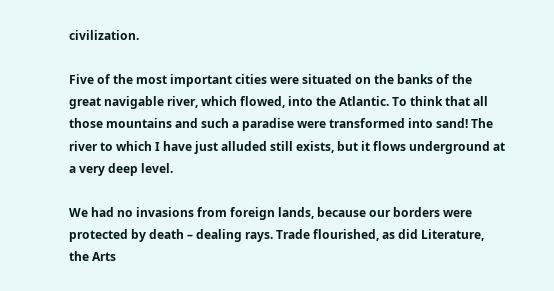civilization.

Five of the most important cities were situated on the banks of the great navigable river, which flowed, into the Atlantic. To think that all those mountains and such a paradise were transformed into sand! The river to which I have just alluded still exists, but it flows underground at a very deep level.

We had no invasions from foreign lands, because our borders were protected by death – dealing rays. Trade flourished, as did Literature, the Arts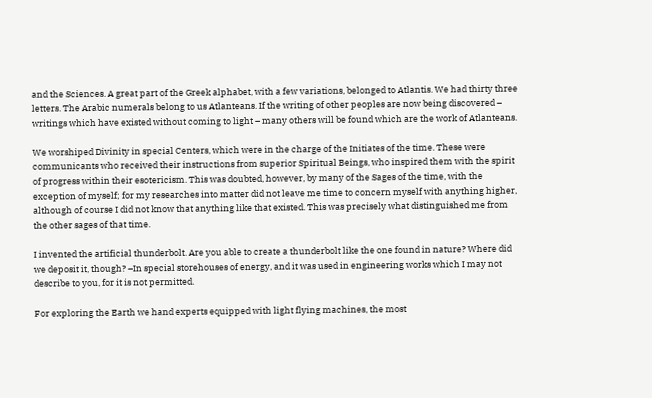and the Sciences. A great part of the Greek alphabet, with a few variations, belonged to Atlantis. We had thirty three letters. The Arabic numerals belong to us Atlanteans. If the writing of other peoples are now being discovered – writings which have existed without coming to light – many others will be found which are the work of Atlanteans.

We worshiped Divinity in special Centers, which were in the charge of the Initiates of the time. These were communicants who received their instructions from superior Spiritual Beings, who inspired them with the spirit of progress within their esotericism. This was doubted, however, by many of the Sages of the time, with the exception of myself; for my researches into matter did not leave me time to concern myself with anything higher, although of course I did not know that anything like that existed. This was precisely what distinguished me from the other sages of that time.

I invented the artificial thunderbolt. Are you able to create a thunderbolt like the one found in nature? Where did we deposit it, though? –In special storehouses of energy, and it was used in engineering works which I may not describe to you, for it is not permitted.

For exploring the Earth we hand experts equipped with light flying machines, the most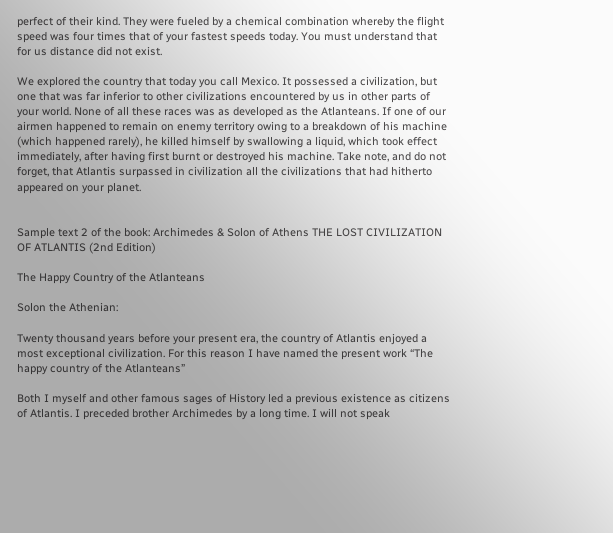perfect of their kind. They were fueled by a chemical combination whereby the flight speed was four times that of your fastest speeds today. You must understand that for us distance did not exist.

We explored the country that today you call Mexico. It possessed a civilization, but one that was far inferior to other civilizations encountered by us in other parts of your world. None of all these races was as developed as the Atlanteans. If one of our airmen happened to remain on enemy territory owing to a breakdown of his machine (which happened rarely), he killed himself by swallowing a liquid, which took effect immediately, after having first burnt or destroyed his machine. Take note, and do not forget, that Atlantis surpassed in civilization all the civilizations that had hitherto appeared on your planet.


Sample text 2 of the book: Archimedes & Solon of Athens THE LOST CIVILIZATION OF ATLANTIS (2nd Edition)

The Happy Country of the Atlanteans

Solon the Athenian:

Twenty thousand years before your present era, the country of Atlantis enjoyed a most exceptional civilization. For this reason I have named the present work “The happy country of the Atlanteans”

Both I myself and other famous sages of History led a previous existence as citizens of Atlantis. I preceded brother Archimedes by a long time. I will not speak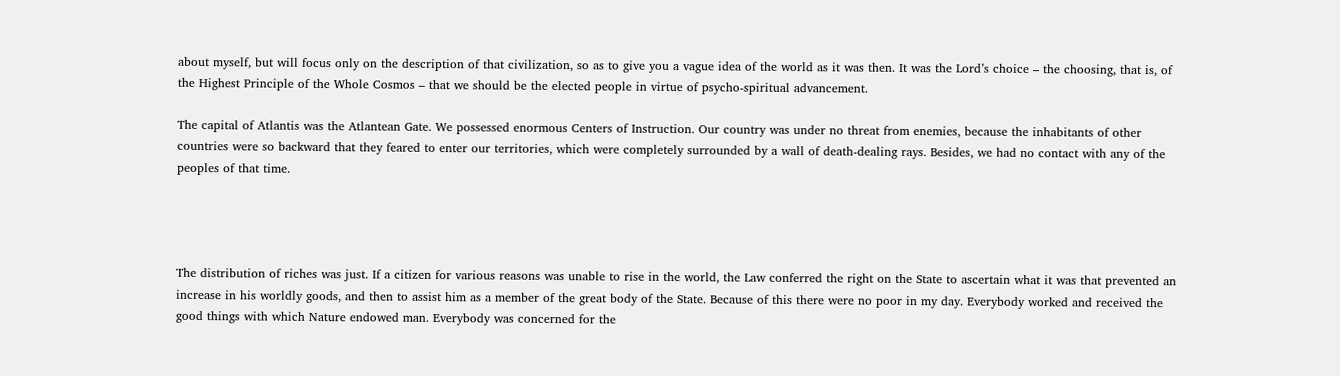about myself, but will focus only on the description of that civilization, so as to give you a vague idea of the world as it was then. It was the Lord’s choice – the choosing, that is, of the Highest Principle of the Whole Cosmos – that we should be the elected people in virtue of psycho-spiritual advancement.

The capital of Atlantis was the Atlantean Gate. We possessed enormous Centers of Instruction. Our country was under no threat from enemies, because the inhabitants of other countries were so backward that they feared to enter our territories, which were completely surrounded by a wall of death-dealing rays. Besides, we had no contact with any of the peoples of that time.




The distribution of riches was just. If a citizen for various reasons was unable to rise in the world, the Law conferred the right on the State to ascertain what it was that prevented an increase in his worldly goods, and then to assist him as a member of the great body of the State. Because of this there were no poor in my day. Everybody worked and received the good things with which Nature endowed man. Everybody was concerned for the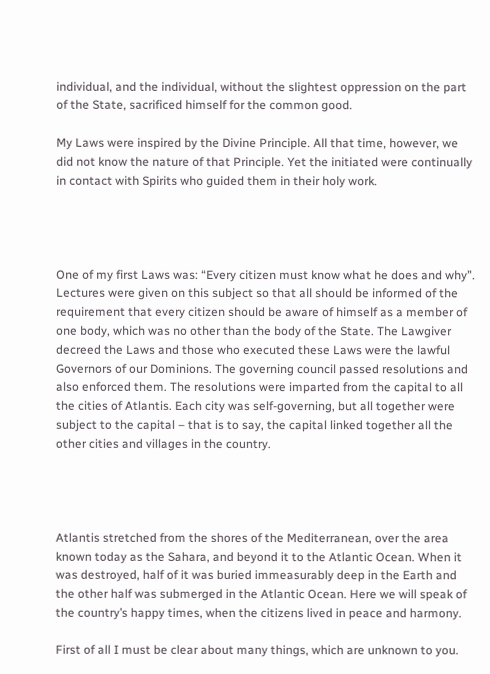individual, and the individual, without the slightest oppression on the part of the State, sacrificed himself for the common good.

My Laws were inspired by the Divine Principle. All that time, however, we did not know the nature of that Principle. Yet the initiated were continually in contact with Spirits who guided them in their holy work.




One of my first Laws was: “Every citizen must know what he does and why”. Lectures were given on this subject so that all should be informed of the requirement that every citizen should be aware of himself as a member of one body, which was no other than the body of the State. The Lawgiver decreed the Laws and those who executed these Laws were the lawful Governors of our Dominions. The governing council passed resolutions and also enforced them. The resolutions were imparted from the capital to all the cities of Atlantis. Each city was self-governing, but all together were subject to the capital – that is to say, the capital linked together all the other cities and villages in the country.




Atlantis stretched from the shores of the Mediterranean, over the area known today as the Sahara, and beyond it to the Atlantic Ocean. When it was destroyed, half of it was buried immeasurably deep in the Earth and the other half was submerged in the Atlantic Ocean. Here we will speak of the country’s happy times, when the citizens lived in peace and harmony.

First of all I must be clear about many things, which are unknown to you.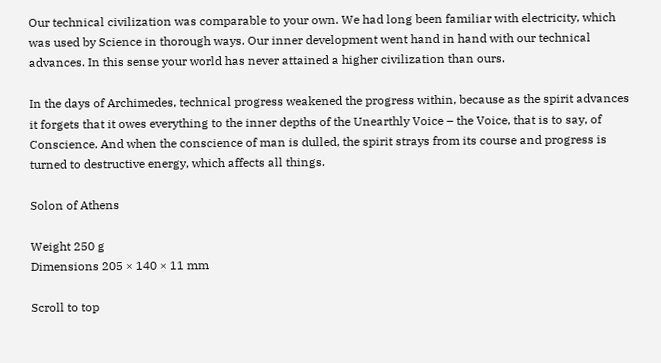Our technical civilization was comparable to your own. We had long been familiar with electricity, which was used by Science in thorough ways. Our inner development went hand in hand with our technical advances. In this sense your world has never attained a higher civilization than ours.

In the days of Archimedes, technical progress weakened the progress within, because as the spirit advances it forgets that it owes everything to the inner depths of the Unearthly Voice – the Voice, that is to say, of Conscience. And when the conscience of man is dulled, the spirit strays from its course and progress is turned to destructive energy, which affects all things.

Solon of Athens

Weight 250 g
Dimensions 205 × 140 × 11 mm

Scroll to top